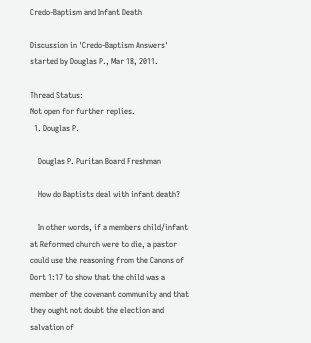Credo-Baptism and Infant Death

Discussion in 'Credo-Baptism Answers' started by Douglas P., Mar 18, 2011.

Thread Status:
Not open for further replies.
  1. Douglas P.

    Douglas P. Puritan Board Freshman

    How do Baptists deal with infant death?

    In other words, if a members child/infant at Reformed church were to die, a pastor could use the reasoning from the Canons of Dort 1:17 to show that the child was a member of the covenant community and that they ought not doubt the election and salvation of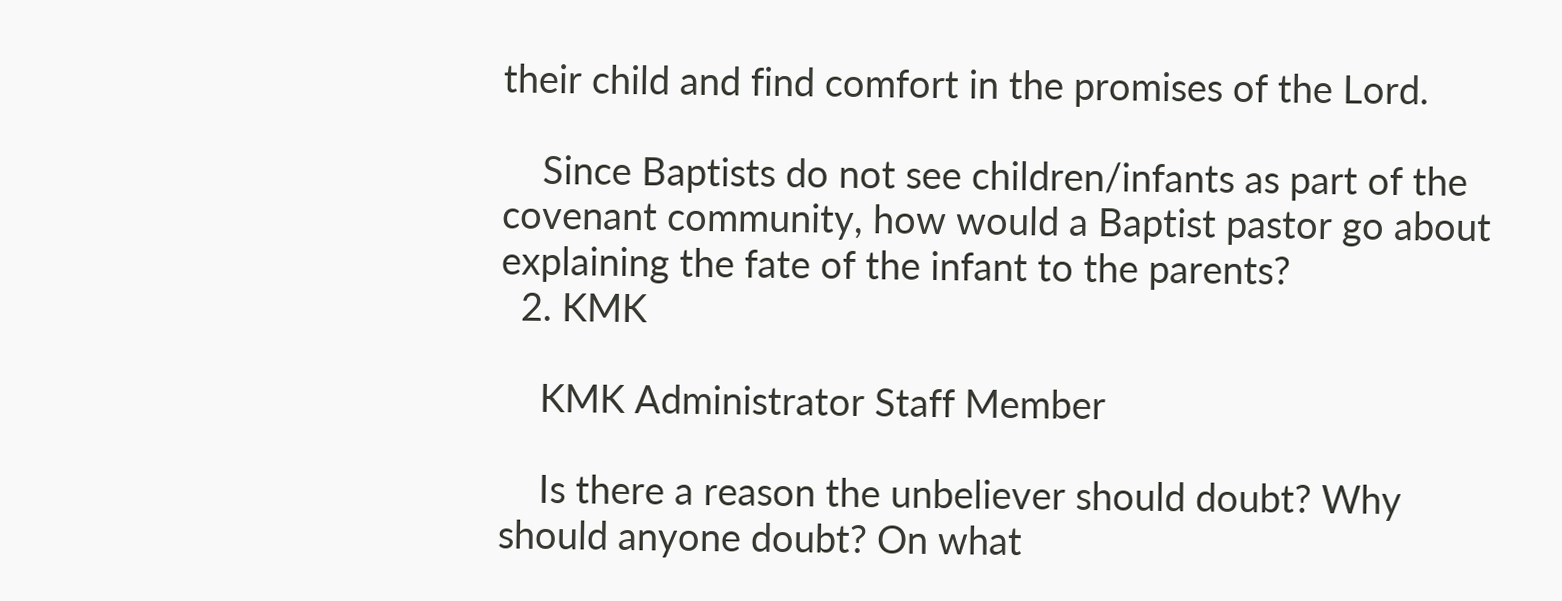their child and find comfort in the promises of the Lord.

    Since Baptists do not see children/infants as part of the covenant community, how would a Baptist pastor go about explaining the fate of the infant to the parents?
  2. KMK

    KMK Administrator Staff Member

    Is there a reason the unbeliever should doubt? Why should anyone doubt? On what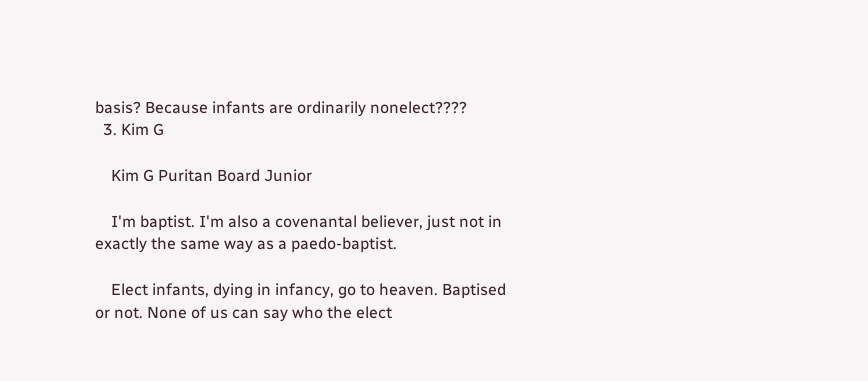basis? Because infants are ordinarily nonelect????
  3. Kim G

    Kim G Puritan Board Junior

    I'm baptist. I'm also a covenantal believer, just not in exactly the same way as a paedo-baptist.

    Elect infants, dying in infancy, go to heaven. Baptised or not. None of us can say who the elect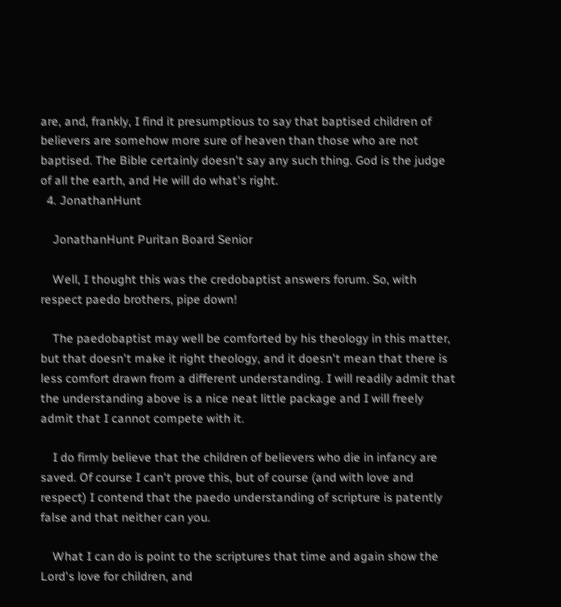are, and, frankly, I find it presumptious to say that baptised children of believers are somehow more sure of heaven than those who are not baptised. The Bible certainly doesn't say any such thing. God is the judge of all the earth, and He will do what's right.
  4. JonathanHunt

    JonathanHunt Puritan Board Senior

    Well, I thought this was the credobaptist answers forum. So, with respect paedo brothers, pipe down!

    The paedobaptist may well be comforted by his theology in this matter, but that doesn't make it right theology, and it doesn't mean that there is less comfort drawn from a different understanding. I will readily admit that the understanding above is a nice neat little package and I will freely admit that I cannot compete with it.

    I do firmly believe that the children of believers who die in infancy are saved. Of course I can't prove this, but of course (and with love and respect) I contend that the paedo understanding of scripture is patently false and that neither can you.

    What I can do is point to the scriptures that time and again show the Lord's love for children, and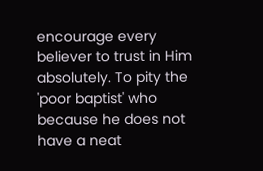encourage every believer to trust in Him absolutely. To pity the 'poor baptist' who because he does not have a neat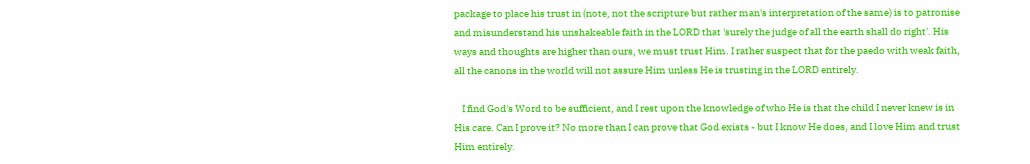package to place his trust in (note, not the scripture but rather man's interpretation of the same) is to patronise and misunderstand his unshakeable faith in the LORD that 'surely the judge of all the earth shall do right'. His ways and thoughts are higher than ours, we must trust Him. I rather suspect that for the paedo with weak faith, all the canons in the world will not assure Him unless He is trusting in the LORD entirely.

    I find God's Word to be sufficient, and I rest upon the knowledge of who He is that the child I never knew is in His care. Can I prove it? No more than I can prove that God exists - but I know He does, and I love Him and trust Him entirely.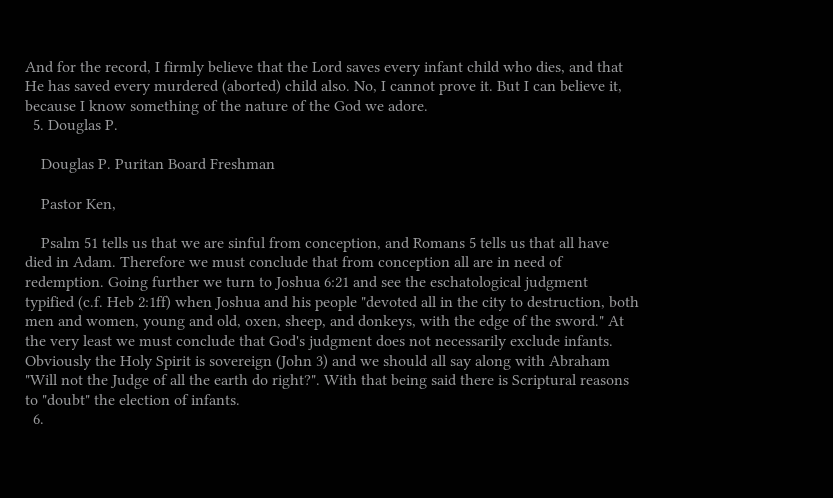And for the record, I firmly believe that the Lord saves every infant child who dies, and that He has saved every murdered (aborted) child also. No, I cannot prove it. But I can believe it, because I know something of the nature of the God we adore.
  5. Douglas P.

    Douglas P. Puritan Board Freshman

    Pastor Ken,

    Psalm 51 tells us that we are sinful from conception, and Romans 5 tells us that all have died in Adam. Therefore we must conclude that from conception all are in need of redemption. Going further we turn to Joshua 6:21 and see the eschatological judgment typified (c.f. Heb 2:1ff) when Joshua and his people "devoted all in the city to destruction, both men and women, young and old, oxen, sheep, and donkeys, with the edge of the sword." At the very least we must conclude that God's judgment does not necessarily exclude infants. Obviously the Holy Spirit is sovereign (John 3) and we should all say along with Abraham "Will not the Judge of all the earth do right?". With that being said there is Scriptural reasons to "doubt" the election of infants.
  6.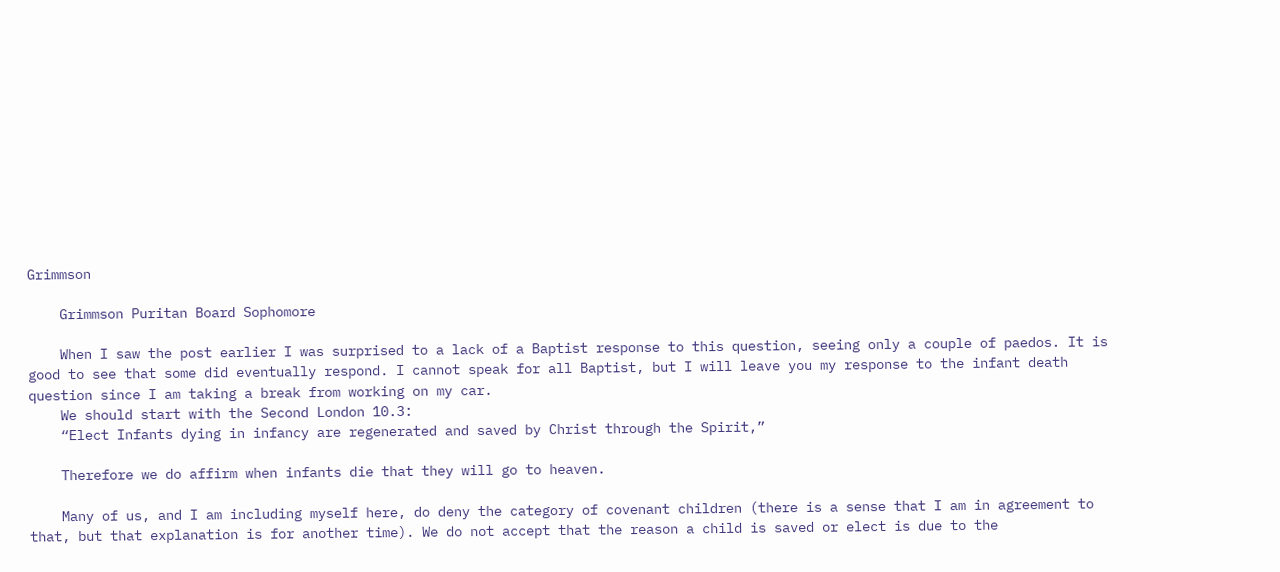Grimmson

    Grimmson Puritan Board Sophomore

    When I saw the post earlier I was surprised to a lack of a Baptist response to this question, seeing only a couple of paedos. It is good to see that some did eventually respond. I cannot speak for all Baptist, but I will leave you my response to the infant death question since I am taking a break from working on my car.
    We should start with the Second London 10.3:
    “Elect Infants dying in infancy are regenerated and saved by Christ through the Spirit,”

    Therefore we do affirm when infants die that they will go to heaven.

    Many of us, and I am including myself here, do deny the category of covenant children (there is a sense that I am in agreement to that, but that explanation is for another time). We do not accept that the reason a child is saved or elect is due to the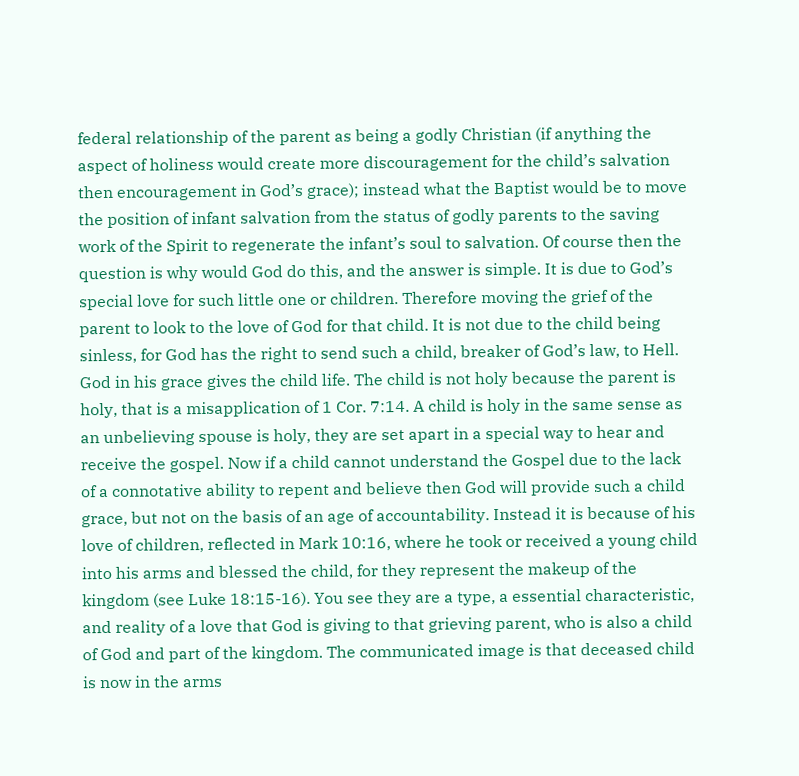federal relationship of the parent as being a godly Christian (if anything the aspect of holiness would create more discouragement for the child’s salvation then encouragement in God’s grace); instead what the Baptist would be to move the position of infant salvation from the status of godly parents to the saving work of the Spirit to regenerate the infant’s soul to salvation. Of course then the question is why would God do this, and the answer is simple. It is due to God’s special love for such little one or children. Therefore moving the grief of the parent to look to the love of God for that child. It is not due to the child being sinless, for God has the right to send such a child, breaker of God’s law, to Hell. God in his grace gives the child life. The child is not holy because the parent is holy, that is a misapplication of 1 Cor. 7:14. A child is holy in the same sense as an unbelieving spouse is holy, they are set apart in a special way to hear and receive the gospel. Now if a child cannot understand the Gospel due to the lack of a connotative ability to repent and believe then God will provide such a child grace, but not on the basis of an age of accountability. Instead it is because of his love of children, reflected in Mark 10:16, where he took or received a young child into his arms and blessed the child, for they represent the makeup of the kingdom (see Luke 18:15-16). You see they are a type, a essential characteristic, and reality of a love that God is giving to that grieving parent, who is also a child of God and part of the kingdom. The communicated image is that deceased child is now in the arms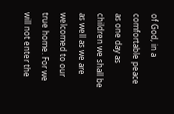of God, in a comfortable peace as one day as children we shall be as well as we are welcomed to our true home. For we will not enter the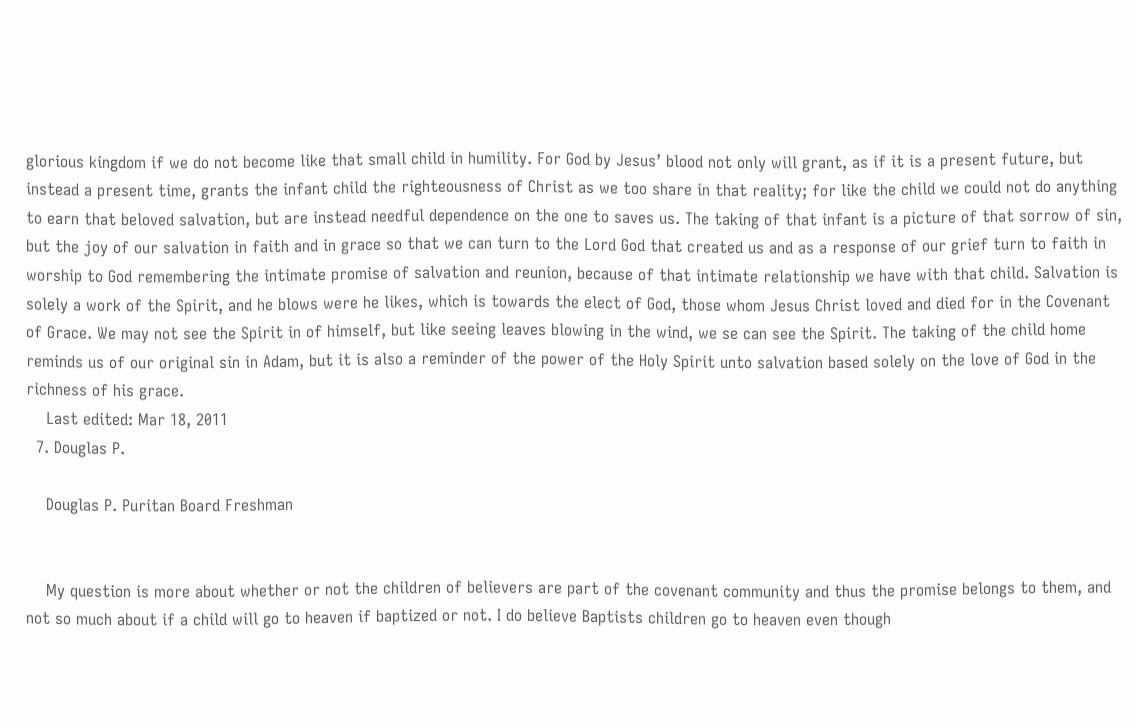glorious kingdom if we do not become like that small child in humility. For God by Jesus’ blood not only will grant, as if it is a present future, but instead a present time, grants the infant child the righteousness of Christ as we too share in that reality; for like the child we could not do anything to earn that beloved salvation, but are instead needful dependence on the one to saves us. The taking of that infant is a picture of that sorrow of sin, but the joy of our salvation in faith and in grace so that we can turn to the Lord God that created us and as a response of our grief turn to faith in worship to God remembering the intimate promise of salvation and reunion, because of that intimate relationship we have with that child. Salvation is solely a work of the Spirit, and he blows were he likes, which is towards the elect of God, those whom Jesus Christ loved and died for in the Covenant of Grace. We may not see the Spirit in of himself, but like seeing leaves blowing in the wind, we se can see the Spirit. The taking of the child home reminds us of our original sin in Adam, but it is also a reminder of the power of the Holy Spirit unto salvation based solely on the love of God in the richness of his grace.
    Last edited: Mar 18, 2011
  7. Douglas P.

    Douglas P. Puritan Board Freshman


    My question is more about whether or not the children of believers are part of the covenant community and thus the promise belongs to them, and not so much about if a child will go to heaven if baptized or not. I do believe Baptists children go to heaven even though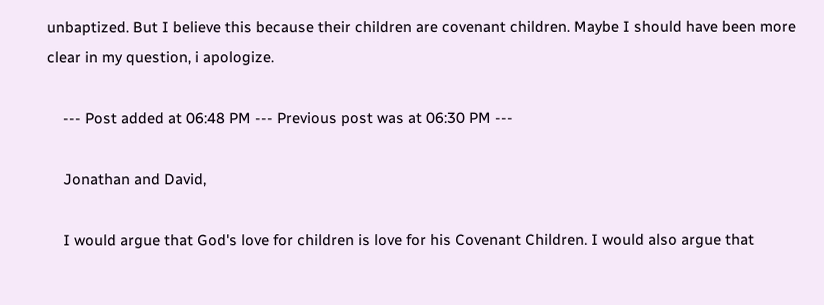unbaptized. But I believe this because their children are covenant children. Maybe I should have been more clear in my question, i apologize.

    --- Post added at 06:48 PM --- Previous post was at 06:30 PM ---

    Jonathan and David,

    I would argue that God's love for children is love for his Covenant Children. I would also argue that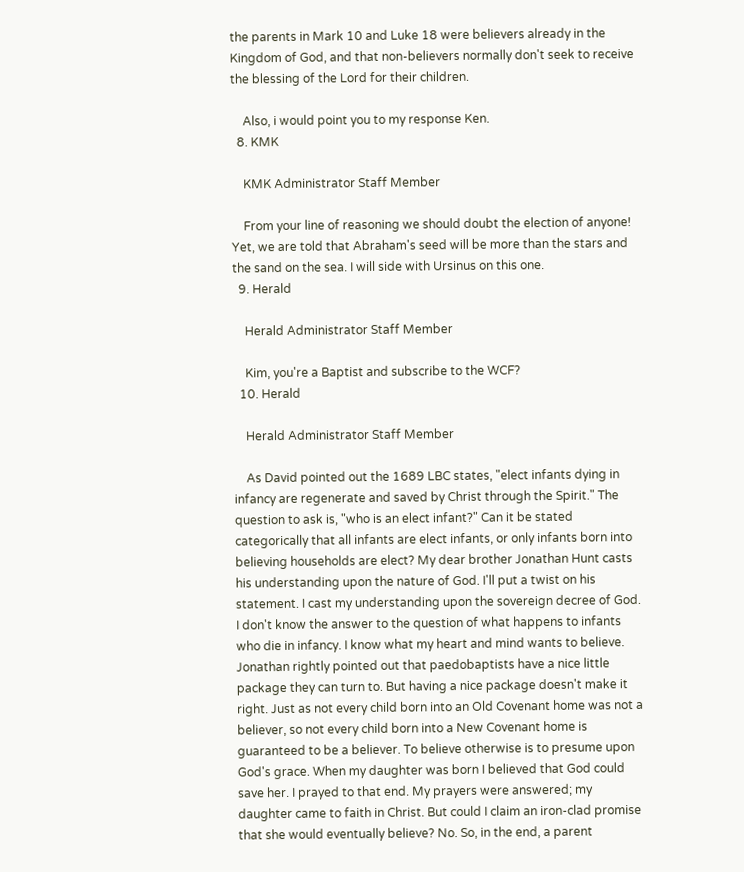the parents in Mark 10 and Luke 18 were believers already in the Kingdom of God, and that non-believers normally don't seek to receive the blessing of the Lord for their children.

    Also, i would point you to my response Ken.
  8. KMK

    KMK Administrator Staff Member

    From your line of reasoning we should doubt the election of anyone! Yet, we are told that Abraham's seed will be more than the stars and the sand on the sea. I will side with Ursinus on this one.
  9. Herald

    Herald Administrator Staff Member

    Kim, you're a Baptist and subscribe to the WCF?
  10. Herald

    Herald Administrator Staff Member

    As David pointed out the 1689 LBC states, "elect infants dying in infancy are regenerate and saved by Christ through the Spirit." The question to ask is, "who is an elect infant?" Can it be stated categorically that all infants are elect infants, or only infants born into believing households are elect? My dear brother Jonathan Hunt casts his understanding upon the nature of God. I'll put a twist on his statement. I cast my understanding upon the sovereign decree of God. I don't know the answer to the question of what happens to infants who die in infancy. I know what my heart and mind wants to believe. Jonathan rightly pointed out that paedobaptists have a nice little package they can turn to. But having a nice package doesn't make it right. Just as not every child born into an Old Covenant home was not a believer, so not every child born into a New Covenant home is guaranteed to be a believer. To believe otherwise is to presume upon God's grace. When my daughter was born I believed that God could save her. I prayed to that end. My prayers were answered; my daughter came to faith in Christ. But could I claim an iron-clad promise that she would eventually believe? No. So, in the end, a parent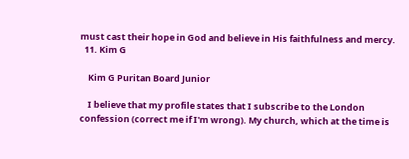must cast their hope in God and believe in His faithfulness and mercy.
  11. Kim G

    Kim G Puritan Board Junior

    I believe that my profile states that I subscribe to the London confession (correct me if I'm wrong). My church, which at the time is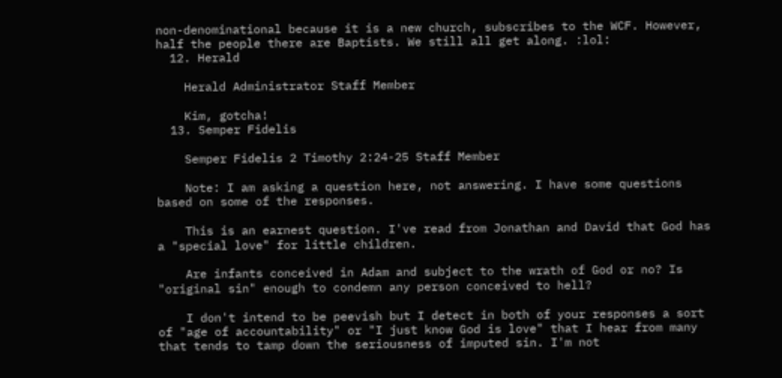non-denominational because it is a new church, subscribes to the WCF. However, half the people there are Baptists. We still all get along. :lol:
  12. Herald

    Herald Administrator Staff Member

    Kim, gotcha!
  13. Semper Fidelis

    Semper Fidelis 2 Timothy 2:24-25 Staff Member

    Note: I am asking a question here, not answering. I have some questions based on some of the responses.

    This is an earnest question. I've read from Jonathan and David that God has a "special love" for little children.

    Are infants conceived in Adam and subject to the wrath of God or no? Is "original sin" enough to condemn any person conceived to hell?

    I don't intend to be peevish but I detect in both of your responses a sort of "age of accountability" or "I just know God is love" that I hear from many that tends to tamp down the seriousness of imputed sin. I'm not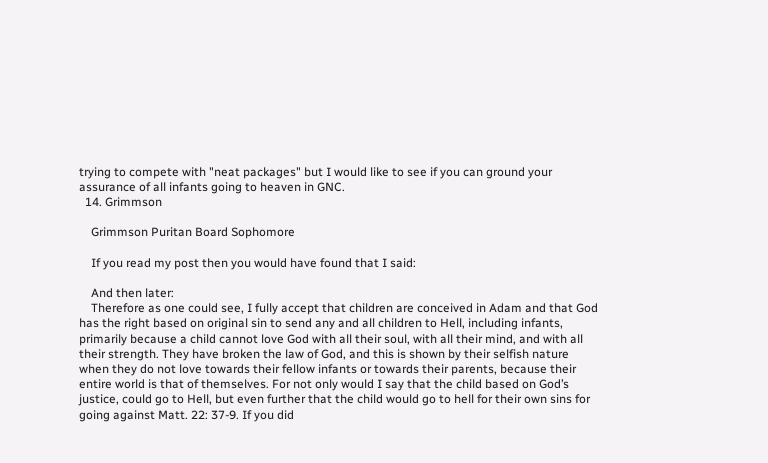trying to compete with "neat packages" but I would like to see if you can ground your assurance of all infants going to heaven in GNC.
  14. Grimmson

    Grimmson Puritan Board Sophomore

    If you read my post then you would have found that I said:

    And then later:
    Therefore as one could see, I fully accept that children are conceived in Adam and that God has the right based on original sin to send any and all children to Hell, including infants, primarily because a child cannot love God with all their soul, with all their mind, and with all their strength. They have broken the law of God, and this is shown by their selfish nature when they do not love towards their fellow infants or towards their parents, because their entire world is that of themselves. For not only would I say that the child based on God’s justice, could go to Hell, but even further that the child would go to hell for their own sins for going against Matt. 22: 37-9. If you did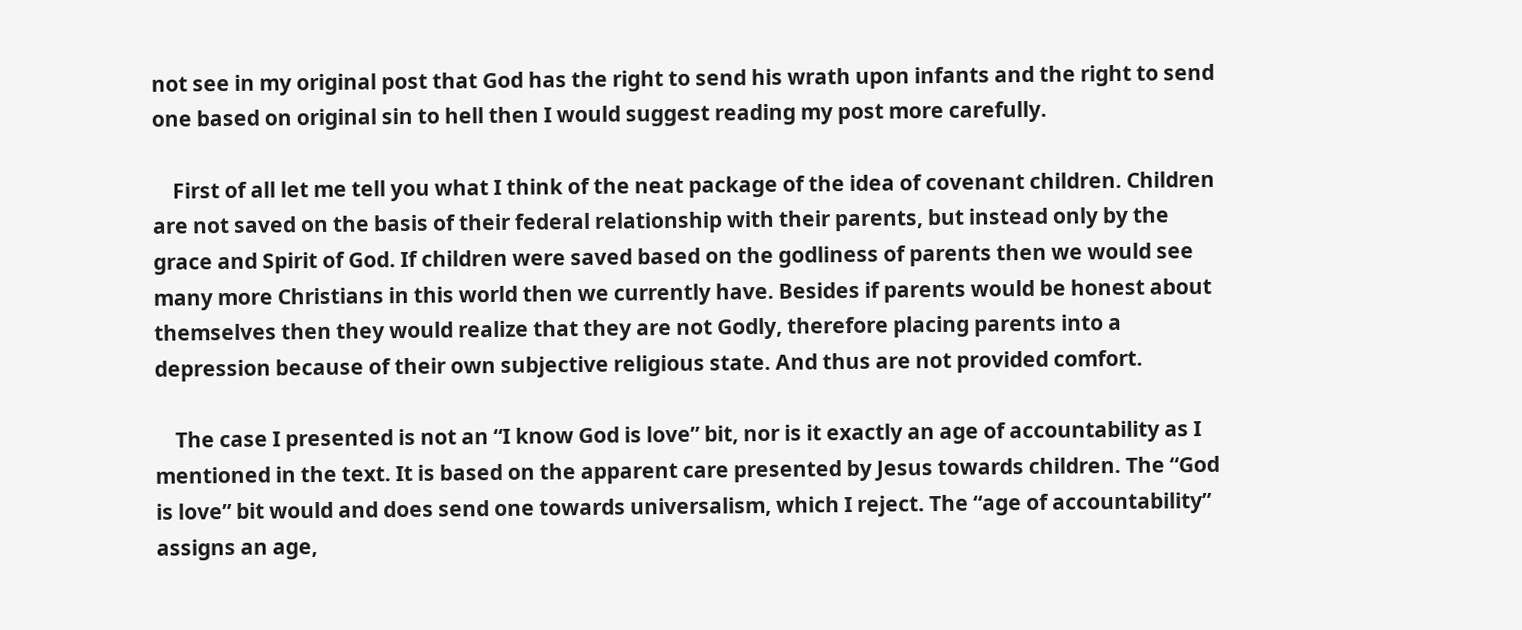not see in my original post that God has the right to send his wrath upon infants and the right to send one based on original sin to hell then I would suggest reading my post more carefully.

    First of all let me tell you what I think of the neat package of the idea of covenant children. Children are not saved on the basis of their federal relationship with their parents, but instead only by the grace and Spirit of God. If children were saved based on the godliness of parents then we would see many more Christians in this world then we currently have. Besides if parents would be honest about themselves then they would realize that they are not Godly, therefore placing parents into a depression because of their own subjective religious state. And thus are not provided comfort.

    The case I presented is not an “I know God is love” bit, nor is it exactly an age of accountability as I mentioned in the text. It is based on the apparent care presented by Jesus towards children. The “God is love” bit would and does send one towards universalism, which I reject. The “age of accountability” assigns an age,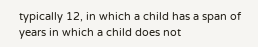typically 12, in which a child has a span of years in which a child does not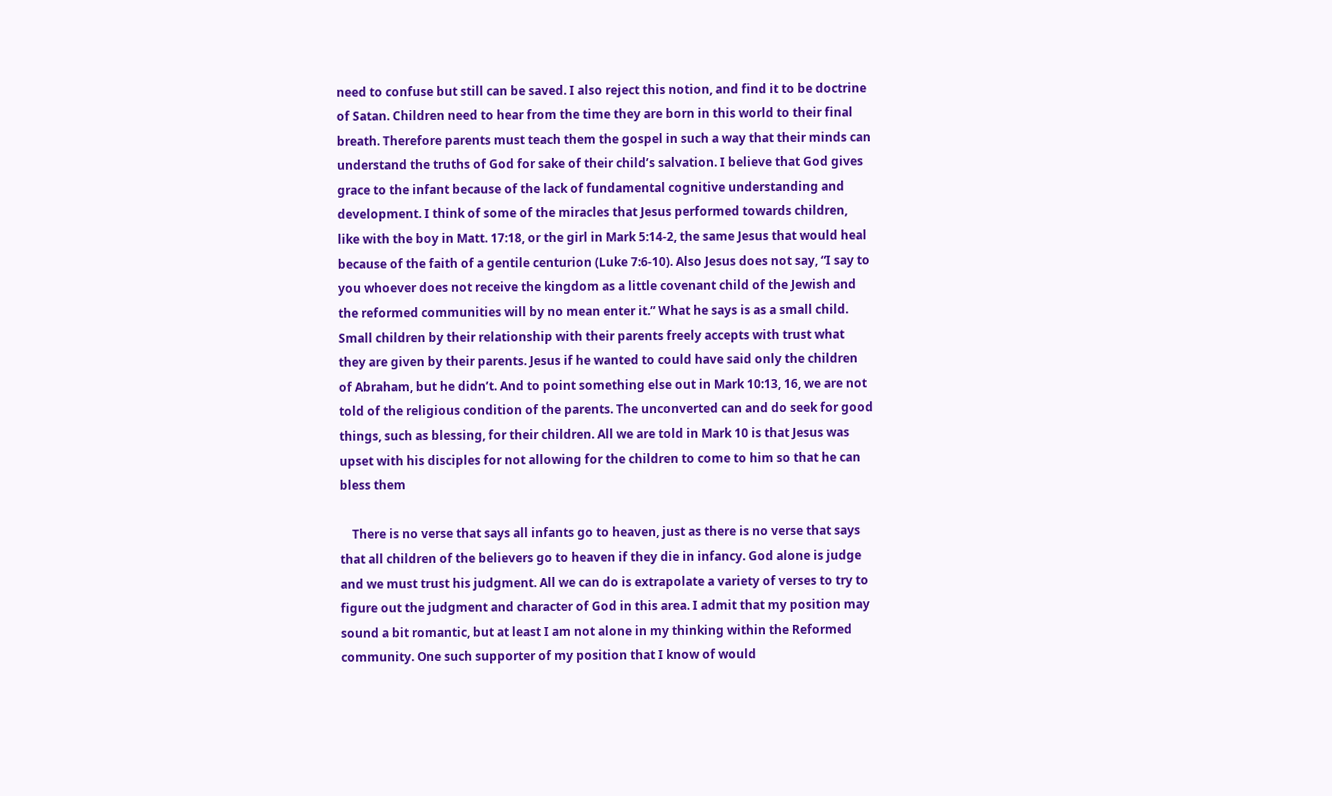need to confuse but still can be saved. I also reject this notion, and find it to be doctrine of Satan. Children need to hear from the time they are born in this world to their final breath. Therefore parents must teach them the gospel in such a way that their minds can understand the truths of God for sake of their child’s salvation. I believe that God gives grace to the infant because of the lack of fundamental cognitive understanding and development. I think of some of the miracles that Jesus performed towards children, like with the boy in Matt. 17:18, or the girl in Mark 5:14-2, the same Jesus that would heal because of the faith of a gentile centurion (Luke 7:6-10). Also Jesus does not say, “I say to you whoever does not receive the kingdom as a little covenant child of the Jewish and the reformed communities will by no mean enter it.” What he says is as a small child. Small children by their relationship with their parents freely accepts with trust what they are given by their parents. Jesus if he wanted to could have said only the children of Abraham, but he didn’t. And to point something else out in Mark 10:13, 16, we are not told of the religious condition of the parents. The unconverted can and do seek for good things, such as blessing, for their children. All we are told in Mark 10 is that Jesus was upset with his disciples for not allowing for the children to come to him so that he can bless them

    There is no verse that says all infants go to heaven, just as there is no verse that says that all children of the believers go to heaven if they die in infancy. God alone is judge and we must trust his judgment. All we can do is extrapolate a variety of verses to try to figure out the judgment and character of God in this area. I admit that my position may sound a bit romantic, but at least I am not alone in my thinking within the Reformed community. One such supporter of my position that I know of would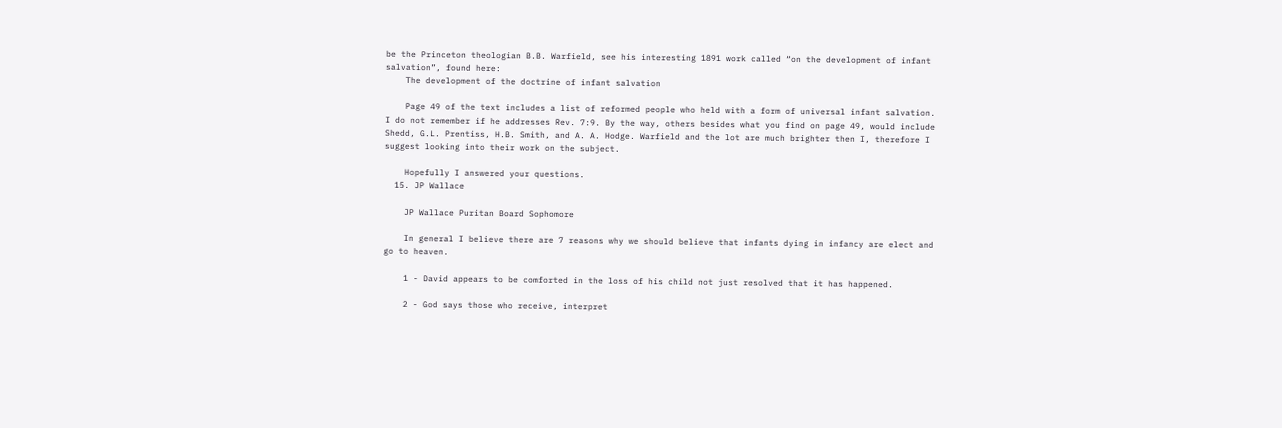be the Princeton theologian B.B. Warfield, see his interesting 1891 work called “on the development of infant salvation”, found here:
    The development of the doctrine of infant salvation

    Page 49 of the text includes a list of reformed people who held with a form of universal infant salvation. I do not remember if he addresses Rev. 7:9. By the way, others besides what you find on page 49, would include Shedd, G.L. Prentiss, H.B. Smith, and A. A. Hodge. Warfield and the lot are much brighter then I, therefore I suggest looking into their work on the subject.

    Hopefully I answered your questions.
  15. JP Wallace

    JP Wallace Puritan Board Sophomore

    In general I believe there are 7 reasons why we should believe that infants dying in infancy are elect and go to heaven.

    1 - David appears to be comforted in the loss of his child not just resolved that it has happened.

    2 - God says those who receive, interpret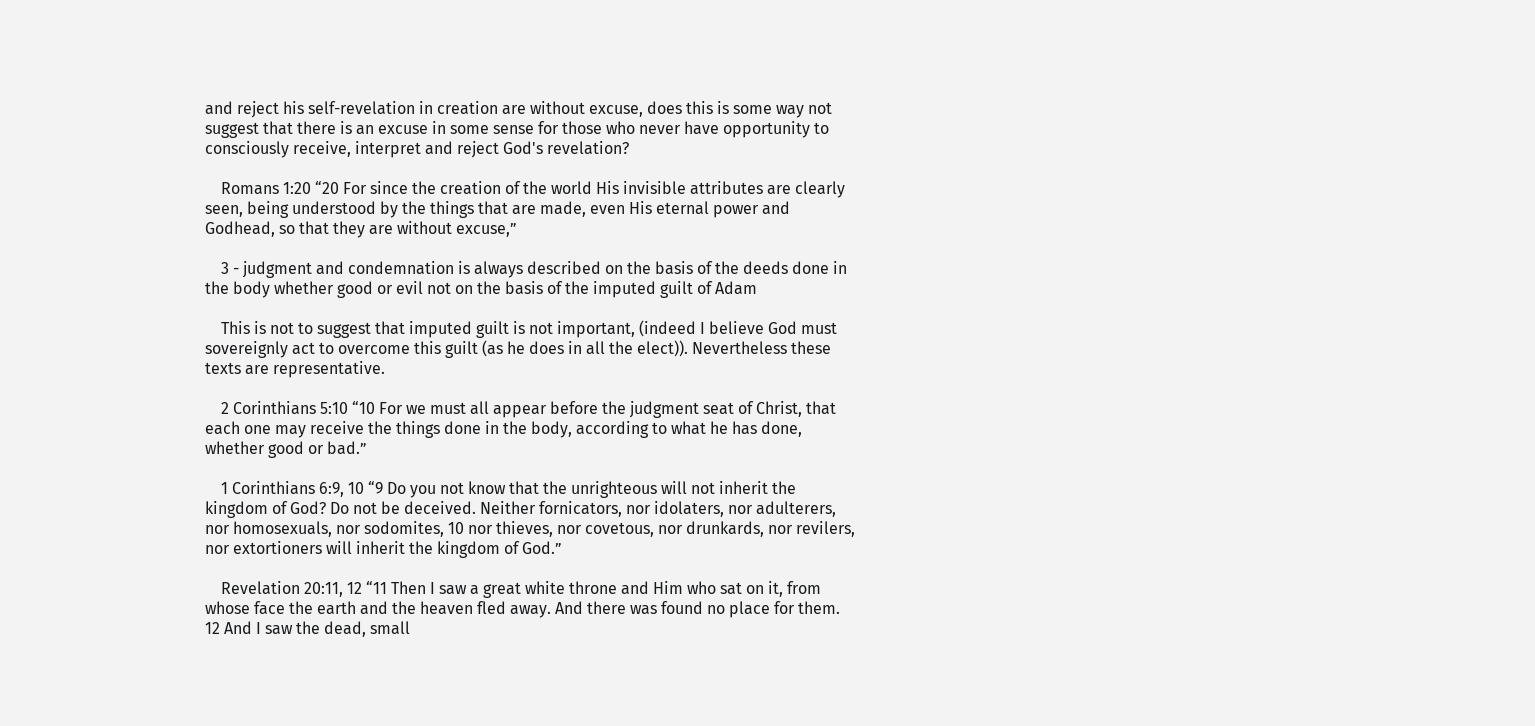and reject his self-revelation in creation are without excuse, does this is some way not suggest that there is an excuse in some sense for those who never have opportunity to consciously receive, interpret and reject God's revelation?

    Romans 1:20 “20 For since the creation of the world His invisible attributes are clearly seen, being understood by the things that are made, even His eternal power and Godhead, so that they are without excuse,”

    3 - judgment and condemnation is always described on the basis of the deeds done in the body whether good or evil not on the basis of the imputed guilt of Adam

    This is not to suggest that imputed guilt is not important, (indeed I believe God must sovereignly act to overcome this guilt (as he does in all the elect)). Nevertheless these texts are representative.

    2 Corinthians 5:10 “10 For we must all appear before the judgment seat of Christ, that each one may receive the things done in the body, according to what he has done, whether good or bad.”

    1 Corinthians 6:9, 10 “9 Do you not know that the unrighteous will not inherit the kingdom of God? Do not be deceived. Neither fornicators, nor idolaters, nor adulterers, nor homosexuals, nor sodomites, 10 nor thieves, nor covetous, nor drunkards, nor revilers, nor extortioners will inherit the kingdom of God.”

    Revelation 20:11, 12 “11 Then I saw a great white throne and Him who sat on it, from whose face the earth and the heaven fled away. And there was found no place for them. 12 And I saw the dead, small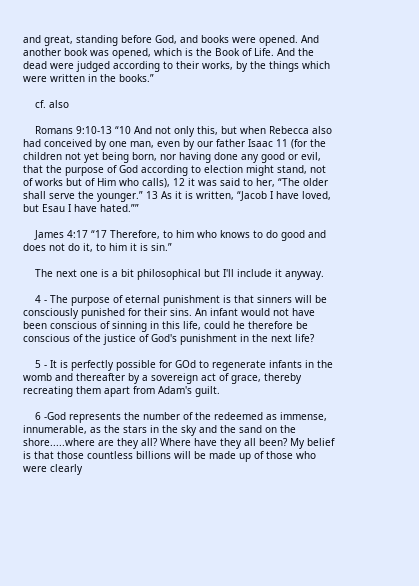and great, standing before God, and books were opened. And another book was opened, which is the Book of Life. And the dead were judged according to their works, by the things which were written in the books.”

    cf. also

    Romans 9:10-13 “10 And not only this, but when Rebecca also had conceived by one man, even by our father Isaac 11 (for the children not yet being born, nor having done any good or evil, that the purpose of God according to election might stand, not of works but of Him who calls), 12 it was said to her, “The older shall serve the younger.” 13 As it is written, “Jacob I have loved, but Esau I have hated.””

    James 4:17 “17 Therefore, to him who knows to do good and does not do it, to him it is sin.”

    The next one is a bit philosophical but I'll include it anyway.

    4 - The purpose of eternal punishment is that sinners will be consciously punished for their sins. An infant would not have been conscious of sinning in this life, could he therefore be conscious of the justice of God's punishment in the next life?

    5 - It is perfectly possible for GOd to regenerate infants in the womb and thereafter by a sovereign act of grace, thereby recreating them apart from Adam's guilt.

    6 -God represents the number of the redeemed as immense, innumerable, as the stars in the sky and the sand on the shore.....where are they all? Where have they all been? My belief is that those countless billions will be made up of those who were clearly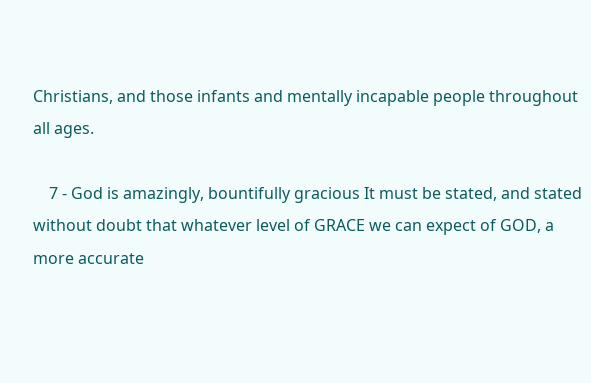Christians, and those infants and mentally incapable people throughout all ages.

    7 - God is amazingly, bountifully gracious It must be stated, and stated without doubt that whatever level of GRACE we can expect of GOD, a more accurate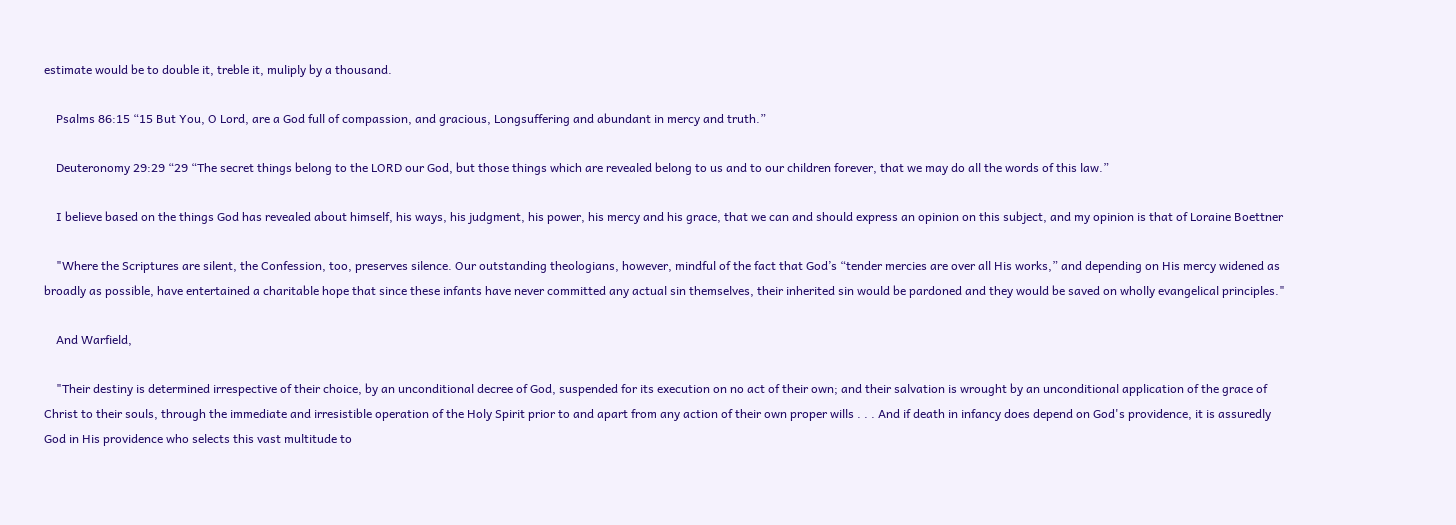estimate would be to double it, treble it, muliply by a thousand.

    Psalms 86:15 “15 But You, O Lord, are a God full of compassion, and gracious, Longsuffering and abundant in mercy and truth.”

    Deuteronomy 29:29 “29 “The secret things belong to the LORD our God, but those things which are revealed belong to us and to our children forever, that we may do all the words of this law.”

    I believe based on the things God has revealed about himself, his ways, his judgment, his power, his mercy and his grace, that we can and should express an opinion on this subject, and my opinion is that of Loraine Boettner

    "Where the Scriptures are silent, the Confession, too, preserves silence. Our outstanding theologians, however, mindful of the fact that God’s “tender mercies are over all His works,” and depending on His mercy widened as broadly as possible, have entertained a charitable hope that since these infants have never committed any actual sin themselves, their inherited sin would be pardoned and they would be saved on wholly evangelical principles."

    And Warfield,

    "Their destiny is determined irrespective of their choice, by an unconditional decree of God, suspended for its execution on no act of their own; and their salvation is wrought by an unconditional application of the grace of Christ to their souls, through the immediate and irresistible operation of the Holy Spirit prior to and apart from any action of their own proper wills . . . And if death in infancy does depend on God's providence, it is assuredly God in His providence who selects this vast multitude to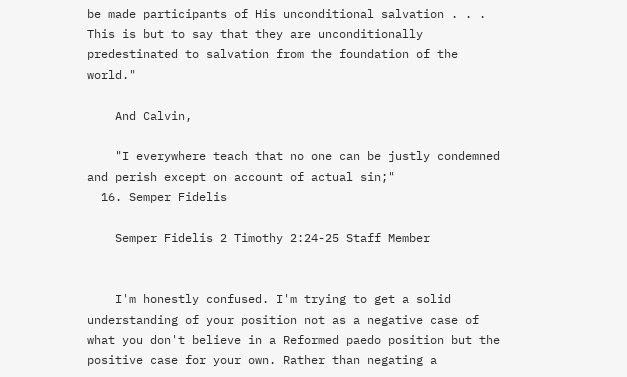be made participants of His unconditional salvation . . . This is but to say that they are unconditionally predestinated to salvation from the foundation of the world."

    And Calvin,

    "I everywhere teach that no one can be justly condemned and perish except on account of actual sin;"
  16. Semper Fidelis

    Semper Fidelis 2 Timothy 2:24-25 Staff Member


    I'm honestly confused. I'm trying to get a solid understanding of your position not as a negative case of what you don't believe in a Reformed paedo position but the positive case for your own. Rather than negating a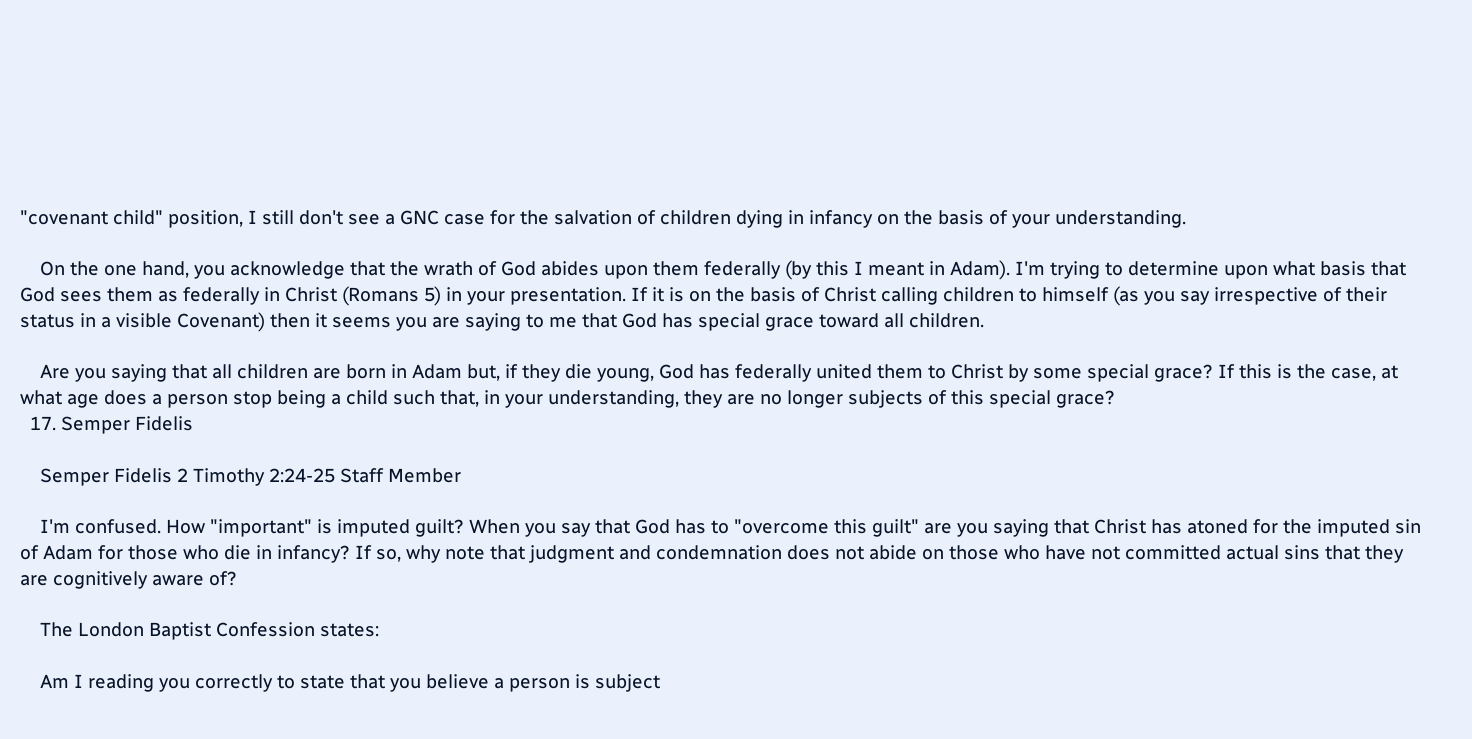"covenant child" position, I still don't see a GNC case for the salvation of children dying in infancy on the basis of your understanding.

    On the one hand, you acknowledge that the wrath of God abides upon them federally (by this I meant in Adam). I'm trying to determine upon what basis that God sees them as federally in Christ (Romans 5) in your presentation. If it is on the basis of Christ calling children to himself (as you say irrespective of their status in a visible Covenant) then it seems you are saying to me that God has special grace toward all children.

    Are you saying that all children are born in Adam but, if they die young, God has federally united them to Christ by some special grace? If this is the case, at what age does a person stop being a child such that, in your understanding, they are no longer subjects of this special grace?
  17. Semper Fidelis

    Semper Fidelis 2 Timothy 2:24-25 Staff Member

    I'm confused. How "important" is imputed guilt? When you say that God has to "overcome this guilt" are you saying that Christ has atoned for the imputed sin of Adam for those who die in infancy? If so, why note that judgment and condemnation does not abide on those who have not committed actual sins that they are cognitively aware of?

    The London Baptist Confession states:

    Am I reading you correctly to state that you believe a person is subject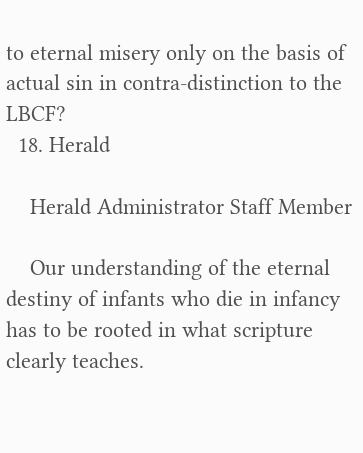to eternal misery only on the basis of actual sin in contra-distinction to the LBCF?
  18. Herald

    Herald Administrator Staff Member

    Our understanding of the eternal destiny of infants who die in infancy has to be rooted in what scripture clearly teaches.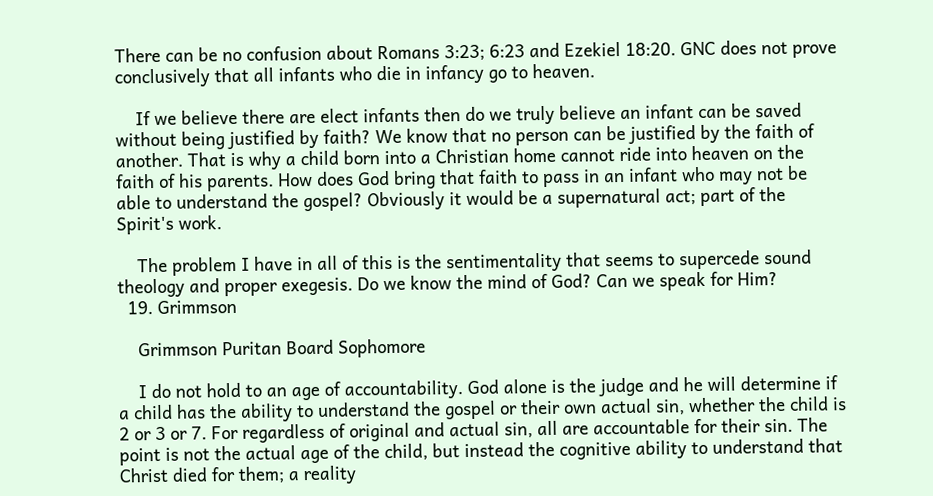There can be no confusion about Romans 3:23; 6:23 and Ezekiel 18:20. GNC does not prove conclusively that all infants who die in infancy go to heaven.

    If we believe there are elect infants then do we truly believe an infant can be saved without being justified by faith? We know that no person can be justified by the faith of another. That is why a child born into a Christian home cannot ride into heaven on the faith of his parents. How does God bring that faith to pass in an infant who may not be able to understand the gospel? Obviously it would be a supernatural act; part of the Spirit's work.

    The problem I have in all of this is the sentimentality that seems to supercede sound theology and proper exegesis. Do we know the mind of God? Can we speak for Him?
  19. Grimmson

    Grimmson Puritan Board Sophomore

    I do not hold to an age of accountability. God alone is the judge and he will determine if a child has the ability to understand the gospel or their own actual sin, whether the child is 2 or 3 or 7. For regardless of original and actual sin, all are accountable for their sin. The point is not the actual age of the child, but instead the cognitive ability to understand that Christ died for them; a reality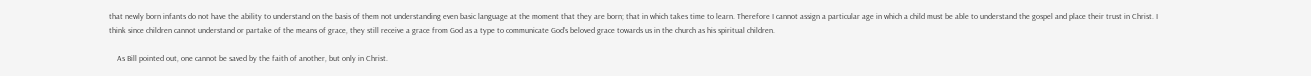that newly born infants do not have the ability to understand on the basis of them not understanding even basic language at the moment that they are born; that in which takes time to learn. Therefore I cannot assign a particular age in which a child must be able to understand the gospel and place their trust in Christ. I think since children cannot understand or partake of the means of grace, they still receive a grace from God as a type to communicate God’s beloved grace towards us in the church as his spiritual children.

    As Bill pointed out, one cannot be saved by the faith of another, but only in Christ.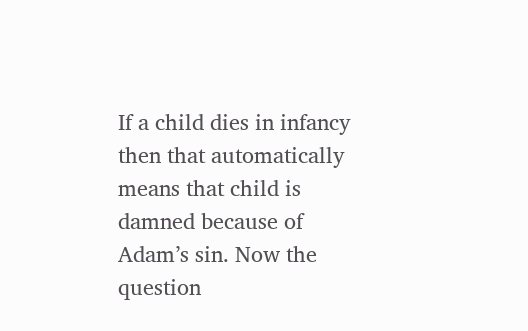If a child dies in infancy then that automatically means that child is damned because of Adam’s sin. Now the question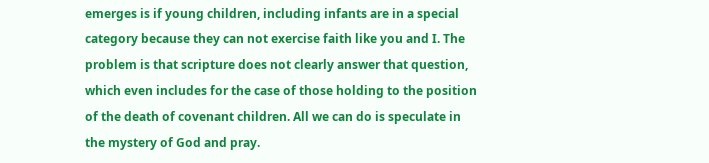emerges is if young children, including infants are in a special category because they can not exercise faith like you and I. The problem is that scripture does not clearly answer that question, which even includes for the case of those holding to the position of the death of covenant children. All we can do is speculate in the mystery of God and pray.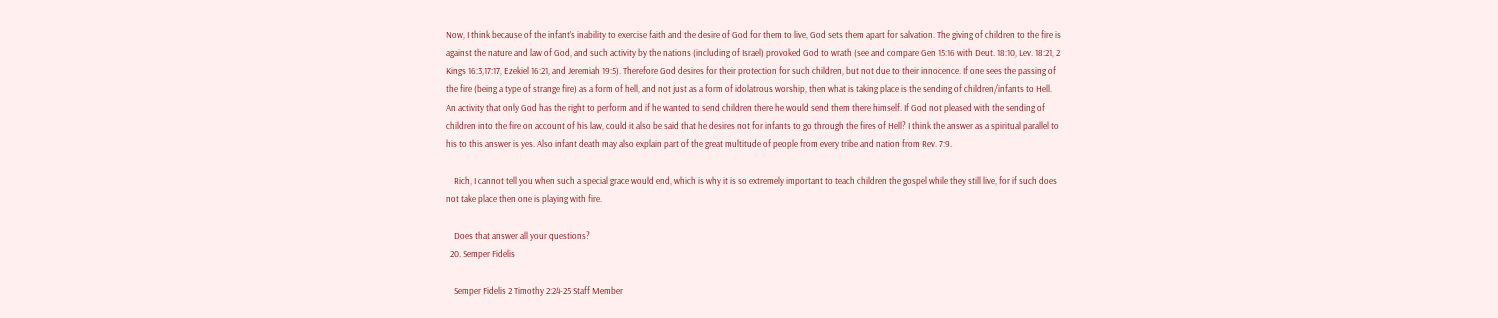Now, I think because of the infant’s inability to exercise faith and the desire of God for them to live, God sets them apart for salvation. The giving of children to the fire is against the nature and law of God, and such activity by the nations (including of Israel) provoked God to wrath (see and compare Gen 15:16 with Deut. 18:10, Lev. 18:21, 2 Kings 16:3,17:17, Ezekiel 16:21, and Jeremiah 19:5). Therefore God desires for their protection for such children, but not due to their innocence. If one sees the passing of the fire (being a type of strange fire) as a form of hell, and not just as a form of idolatrous worship, then what is taking place is the sending of children/infants to Hell. An activity that only God has the right to perform and if he wanted to send children there he would send them there himself. If God not pleased with the sending of children into the fire on account of his law, could it also be said that he desires not for infants to go through the fires of Hell? I think the answer as a spiritual parallel to his to this answer is yes. Also infant death may also explain part of the great multitude of people from every tribe and nation from Rev. 7:9.

    Rich, I cannot tell you when such a special grace would end, which is why it is so extremely important to teach children the gospel while they still live, for if such does not take place then one is playing with fire.

    Does that answer all your questions?
  20. Semper Fidelis

    Semper Fidelis 2 Timothy 2:24-25 Staff Member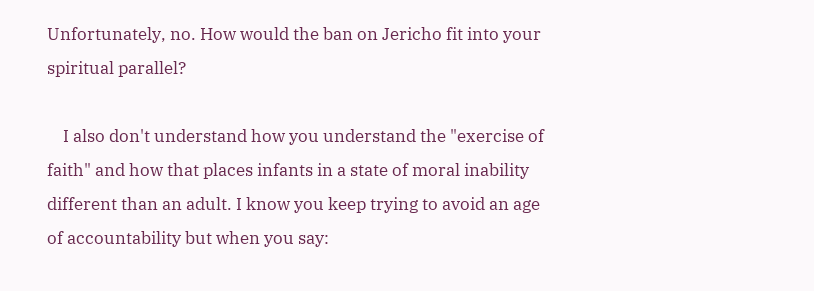Unfortunately, no. How would the ban on Jericho fit into your spiritual parallel?

    I also don't understand how you understand the "exercise of faith" and how that places infants in a state of moral inability different than an adult. I know you keep trying to avoid an age of accountability but when you say: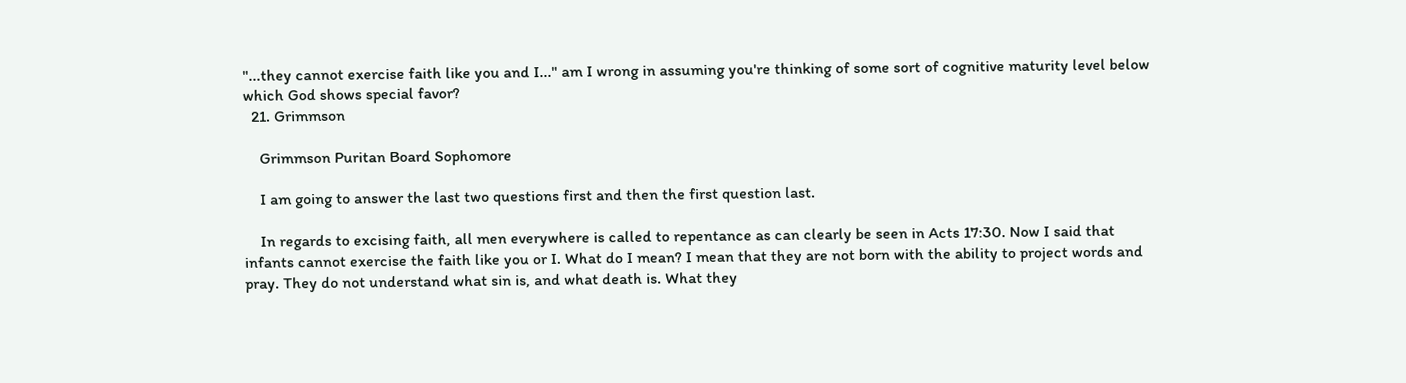"...they cannot exercise faith like you and I..." am I wrong in assuming you're thinking of some sort of cognitive maturity level below which God shows special favor?
  21. Grimmson

    Grimmson Puritan Board Sophomore

    I am going to answer the last two questions first and then the first question last.

    In regards to excising faith, all men everywhere is called to repentance as can clearly be seen in Acts 17:30. Now I said that infants cannot exercise the faith like you or I. What do I mean? I mean that they are not born with the ability to project words and pray. They do not understand what sin is, and what death is. What they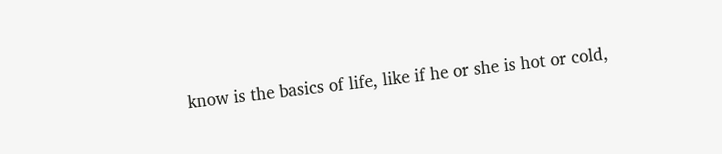know is the basics of life, like if he or she is hot or cold,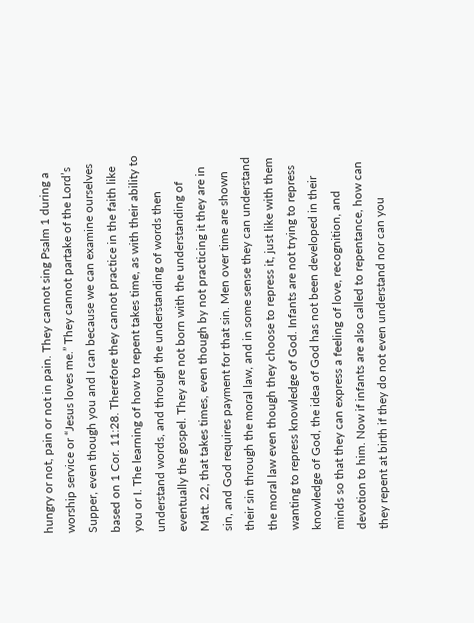hungry or not, pain or not in pain. They cannot sing Psalm 1 during a worship service or “Jesus loves me.” They cannot partake of the Lord’s Supper, even though you and I can because we can examine ourselves based on 1 Cor. 11:28. Therefore they cannot practice in the faith like you or I. The learning of how to repent takes time, as with their ability to understand words, and through the understanding of words then eventually the gospel. They are not born with the understanding of Matt. 22, that takes times, even though by not practicing it they are in sin, and God requires payment for that sin. Men over time are shown their sin through the moral law, and in some sense they can understand the moral law even though they choose to repress it, just like with them wanting to repress knowledge of God. Infants are not trying to repress knowledge of God, the idea of God has not been developed in their minds so that they can express a feeling of love, recognition, and devotion to him. Now if infants are also called to repentance, how can they repent at birth if they do not even understand nor can you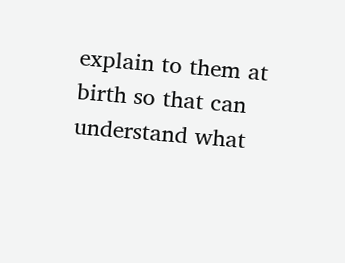explain to them at birth so that can understand what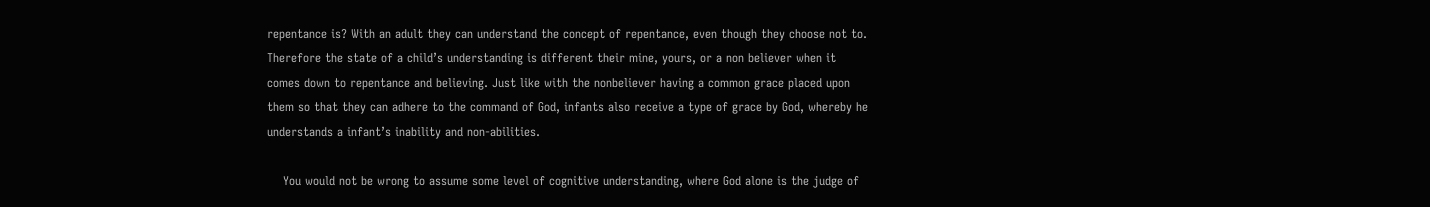repentance is? With an adult they can understand the concept of repentance, even though they choose not to. Therefore the state of a child’s understanding is different their mine, yours, or a non believer when it comes down to repentance and believing. Just like with the nonbeliever having a common grace placed upon them so that they can adhere to the command of God, infants also receive a type of grace by God, whereby he understands a infant’s inability and non-abilities.

    You would not be wrong to assume some level of cognitive understanding, where God alone is the judge of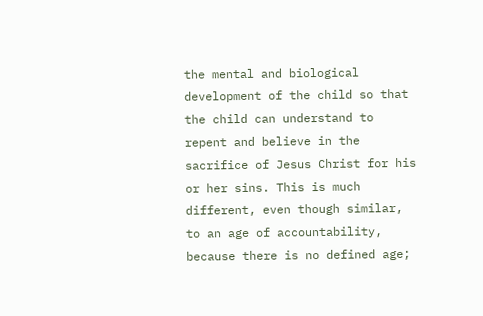the mental and biological development of the child so that the child can understand to repent and believe in the sacrifice of Jesus Christ for his or her sins. This is much different, even though similar, to an age of accountability, because there is no defined age;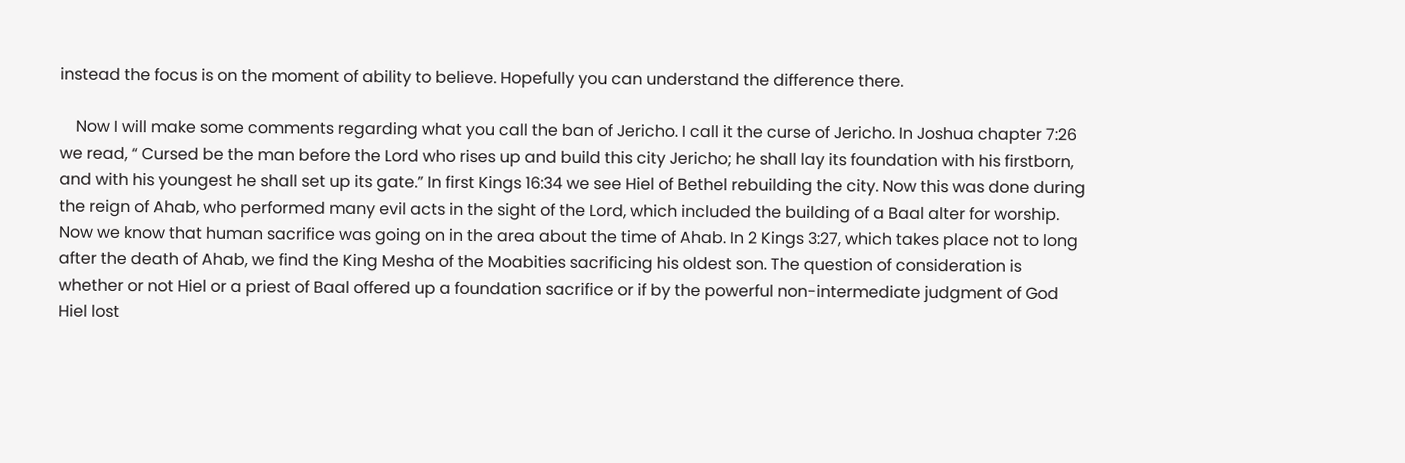instead the focus is on the moment of ability to believe. Hopefully you can understand the difference there.

    Now I will make some comments regarding what you call the ban of Jericho. I call it the curse of Jericho. In Joshua chapter 7:26 we read, “ Cursed be the man before the Lord who rises up and build this city Jericho; he shall lay its foundation with his firstborn, and with his youngest he shall set up its gate.” In first Kings 16:34 we see Hiel of Bethel rebuilding the city. Now this was done during the reign of Ahab, who performed many evil acts in the sight of the Lord, which included the building of a Baal alter for worship. Now we know that human sacrifice was going on in the area about the time of Ahab. In 2 Kings 3:27, which takes place not to long after the death of Ahab, we find the King Mesha of the Moabities sacrificing his oldest son. The question of consideration is whether or not Hiel or a priest of Baal offered up a foundation sacrifice or if by the powerful non-intermediate judgment of God Hiel lost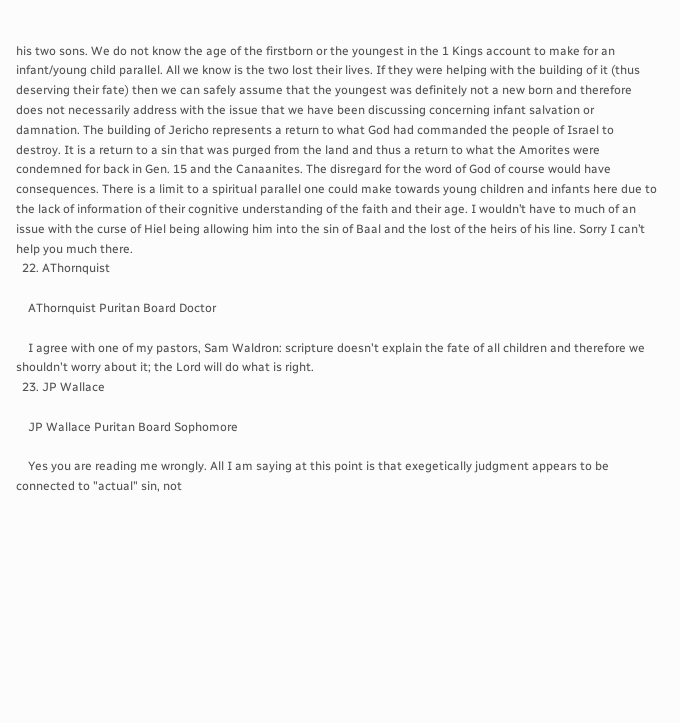his two sons. We do not know the age of the firstborn or the youngest in the 1 Kings account to make for an infant/young child parallel. All we know is the two lost their lives. If they were helping with the building of it (thus deserving their fate) then we can safely assume that the youngest was definitely not a new born and therefore does not necessarily address with the issue that we have been discussing concerning infant salvation or damnation. The building of Jericho represents a return to what God had commanded the people of Israel to destroy. It is a return to a sin that was purged from the land and thus a return to what the Amorites were condemned for back in Gen. 15 and the Canaanites. The disregard for the word of God of course would have consequences. There is a limit to a spiritual parallel one could make towards young children and infants here due to the lack of information of their cognitive understanding of the faith and their age. I wouldn’t have to much of an issue with the curse of Hiel being allowing him into the sin of Baal and the lost of the heirs of his line. Sorry I can’t help you much there.
  22. AThornquist

    AThornquist Puritan Board Doctor

    I agree with one of my pastors, Sam Waldron: scripture doesn't explain the fate of all children and therefore we shouldn't worry about it; the Lord will do what is right.
  23. JP Wallace

    JP Wallace Puritan Board Sophomore

    Yes you are reading me wrongly. All I am saying at this point is that exegetically judgment appears to be connected to "actual" sin, not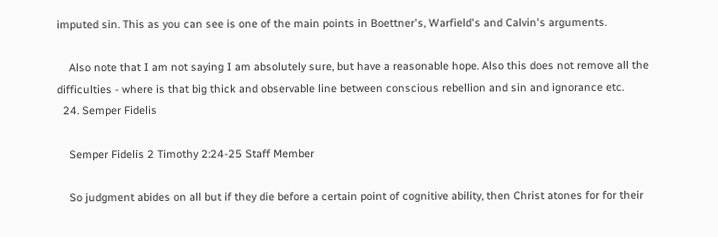imputed sin. This as you can see is one of the main points in Boettner's, Warfield's and Calvin's arguments.

    Also note that I am not saying I am absolutely sure, but have a reasonable hope. Also this does not remove all the difficulties - where is that big thick and observable line between conscious rebellion and sin and ignorance etc.
  24. Semper Fidelis

    Semper Fidelis 2 Timothy 2:24-25 Staff Member

    So judgment abides on all but if they die before a certain point of cognitive ability, then Christ atones for for their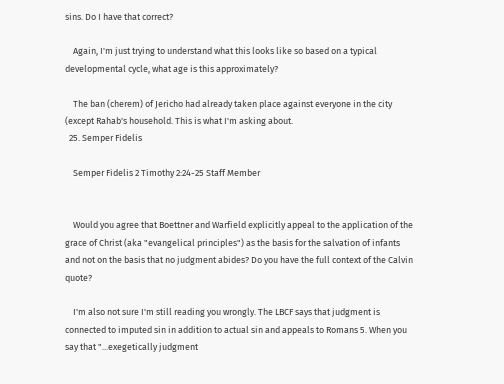sins. Do I have that correct?

    Again, I'm just trying to understand what this looks like so based on a typical developmental cycle, what age is this approximately?

    The ban (cherem) of Jericho had already taken place against everyone in the city (except Rahab's household. This is what I'm asking about.
  25. Semper Fidelis

    Semper Fidelis 2 Timothy 2:24-25 Staff Member


    Would you agree that Boettner and Warfield explicitly appeal to the application of the grace of Christ (aka "evangelical principles") as the basis for the salvation of infants and not on the basis that no judgment abides? Do you have the full context of the Calvin quote?

    I'm also not sure I'm still reading you wrongly. The LBCF says that judgment is connected to imputed sin in addition to actual sin and appeals to Romans 5. When you say that "...exegetically judgment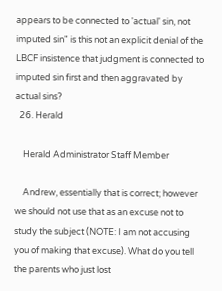appears to be connected to 'actual' sin, not imputed sin" is this not an explicit denial of the LBCF insistence that judgment is connected to imputed sin first and then aggravated by actual sins?
  26. Herald

    Herald Administrator Staff Member

    Andrew, essentially that is correct; however we should not use that as an excuse not to study the subject (NOTE: I am not accusing you of making that excuse). What do you tell the parents who just lost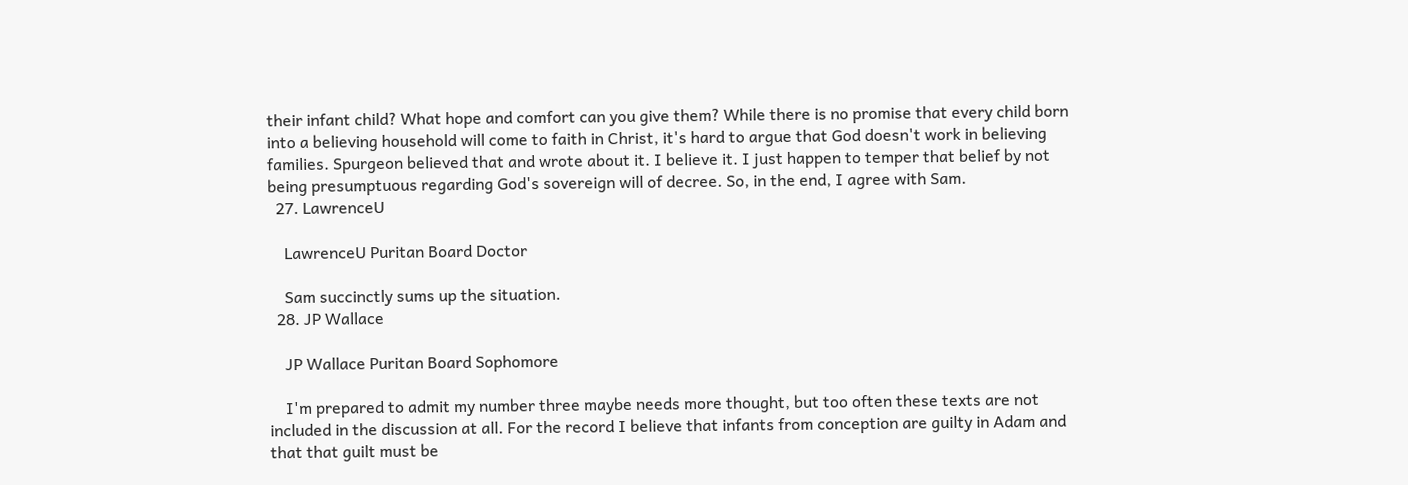their infant child? What hope and comfort can you give them? While there is no promise that every child born into a believing household will come to faith in Christ, it's hard to argue that God doesn't work in believing families. Spurgeon believed that and wrote about it. I believe it. I just happen to temper that belief by not being presumptuous regarding God's sovereign will of decree. So, in the end, I agree with Sam.
  27. LawrenceU

    LawrenceU Puritan Board Doctor

    Sam succinctly sums up the situation.
  28. JP Wallace

    JP Wallace Puritan Board Sophomore

    I'm prepared to admit my number three maybe needs more thought, but too often these texts are not included in the discussion at all. For the record I believe that infants from conception are guilty in Adam and that that guilt must be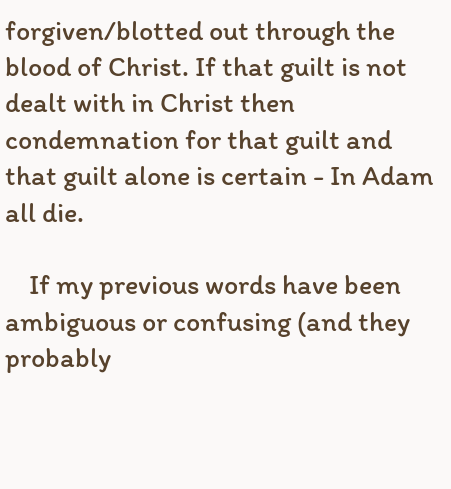forgiven/blotted out through the blood of Christ. If that guilt is not dealt with in Christ then condemnation for that guilt and that guilt alone is certain - In Adam all die.

    If my previous words have been ambiguous or confusing (and they probably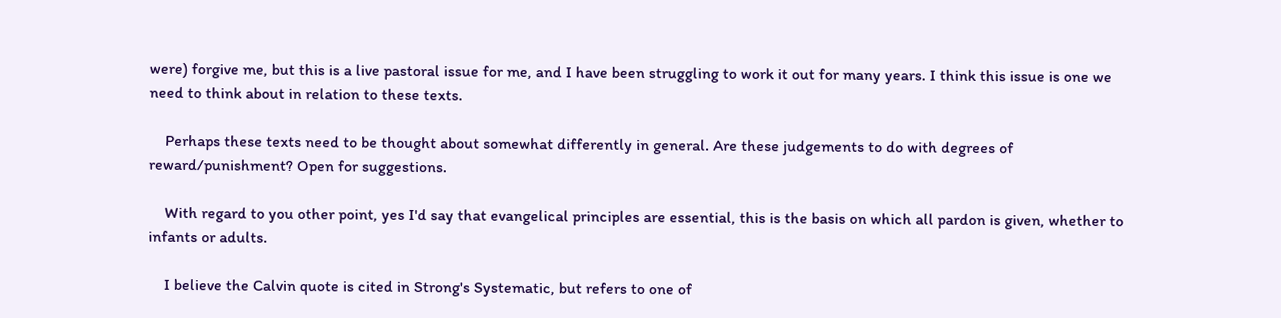were) forgive me, but this is a live pastoral issue for me, and I have been struggling to work it out for many years. I think this issue is one we need to think about in relation to these texts.

    Perhaps these texts need to be thought about somewhat differently in general. Are these judgements to do with degrees of reward/punishment? Open for suggestions.

    With regard to you other point, yes I'd say that evangelical principles are essential, this is the basis on which all pardon is given, whether to infants or adults.

    I believe the Calvin quote is cited in Strong's Systematic, but refers to one of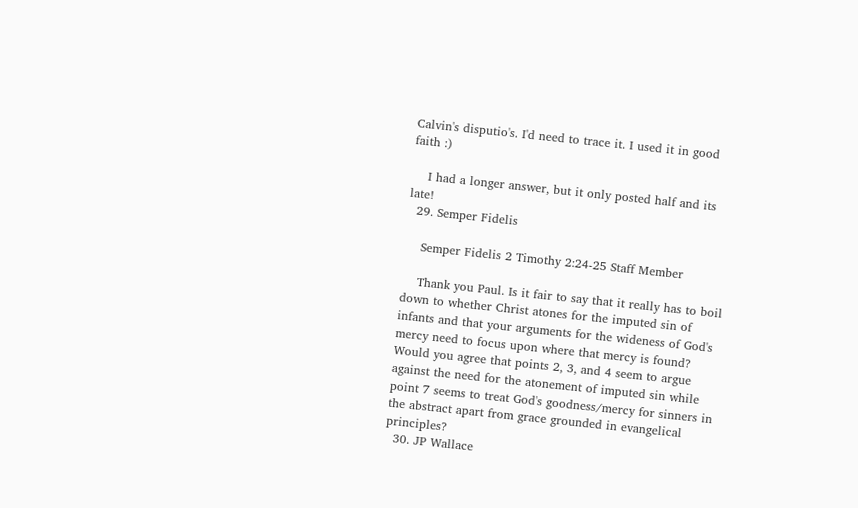Calvin's disputio's. I'd need to trace it. I used it in good faith :)

    I had a longer answer, but it only posted half and its late!
  29. Semper Fidelis

    Semper Fidelis 2 Timothy 2:24-25 Staff Member

    Thank you Paul. Is it fair to say that it really has to boil down to whether Christ atones for the imputed sin of infants and that your arguments for the wideness of God's mercy need to focus upon where that mercy is found? Would you agree that points 2, 3, and 4 seem to argue against the need for the atonement of imputed sin while point 7 seems to treat God's goodness/mercy for sinners in the abstract apart from grace grounded in evangelical principles?
  30. JP Wallace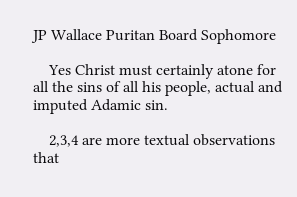JP Wallace Puritan Board Sophomore

    Yes Christ must certainly atone for all the sins of all his people, actual and imputed Adamic sin.

    2,3,4 are more textual observations that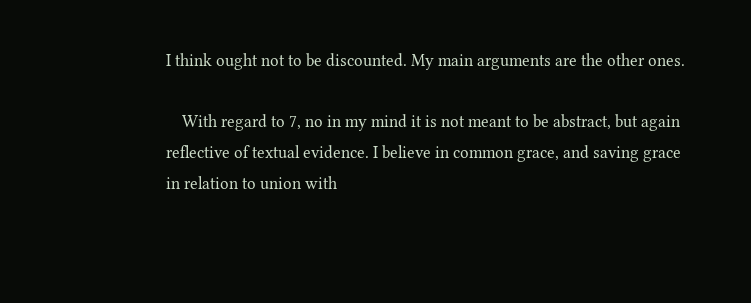I think ought not to be discounted. My main arguments are the other ones.

    With regard to 7, no in my mind it is not meant to be abstract, but again reflective of textual evidence. I believe in common grace, and saving grace in relation to union with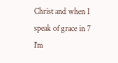Christ and when I speak of grace in 7 I'm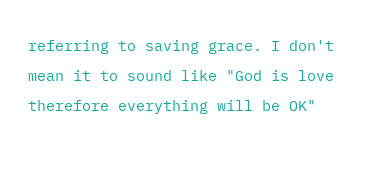referring to saving grace. I don't mean it to sound like "God is love therefore everything will be OK"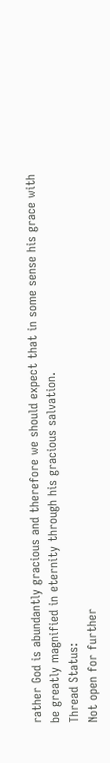rather God is abundantly gracious and therefore we should expect that in some sense his grace with be greatly magnified in eternity through his gracious salvation.
Thread Status:
Not open for further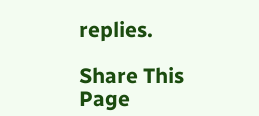replies.

Share This Page